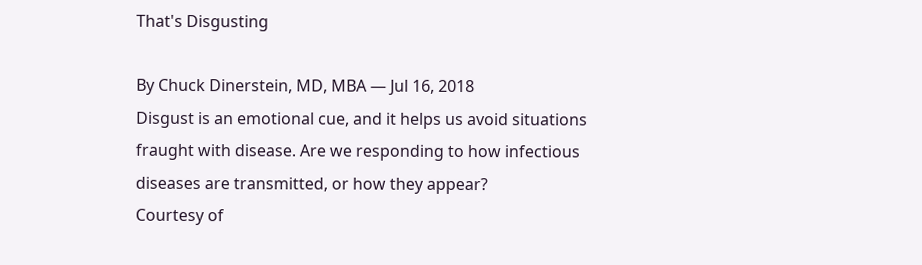That's Disgusting

By Chuck Dinerstein, MD, MBA — Jul 16, 2018
Disgust is an emotional cue, and it helps us avoid situations fraught with disease. Are we responding to how infectious diseases are transmitted, or how they appear?
Courtesy of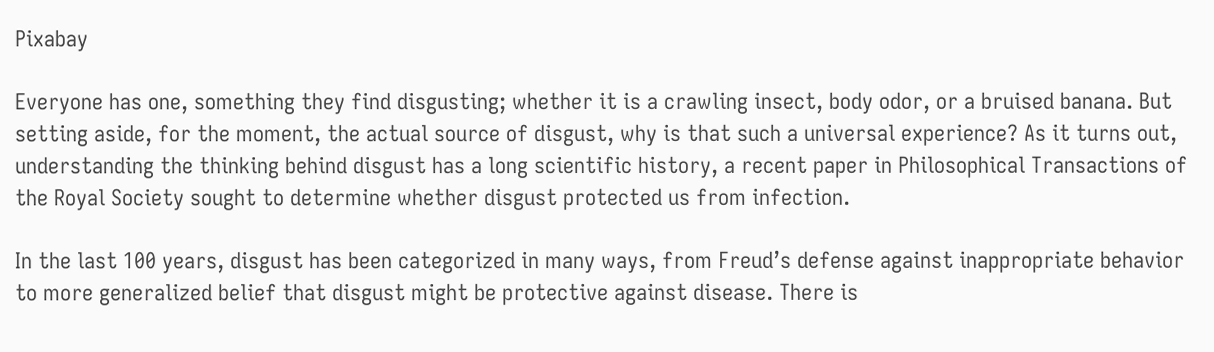Pixabay

Everyone has one, something they find disgusting; whether it is a crawling insect, body odor, or a bruised banana. But setting aside, for the moment, the actual source of disgust, why is that such a universal experience? As it turns out, understanding the thinking behind disgust has a long scientific history, a recent paper in Philosophical Transactions of the Royal Society sought to determine whether disgust protected us from infection.

In the last 100 years, disgust has been categorized in many ways, from Freud’s defense against inappropriate behavior to more generalized belief that disgust might be protective against disease. There is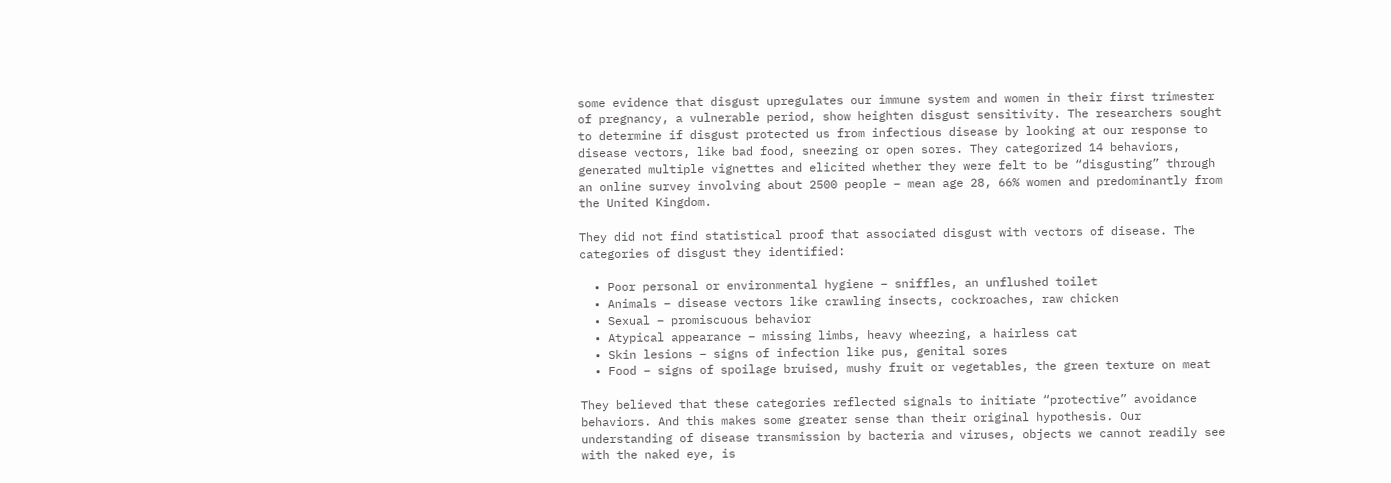some evidence that disgust upregulates our immune system and women in their first trimester of pregnancy, a vulnerable period, show heighten disgust sensitivity. The researchers sought to determine if disgust protected us from infectious disease by looking at our response to disease vectors, like bad food, sneezing or open sores. They categorized 14 behaviors, generated multiple vignettes and elicited whether they were felt to be “disgusting” through an online survey involving about 2500 people – mean age 28, 66% women and predominantly from the United Kingdom.

They did not find statistical proof that associated disgust with vectors of disease. The categories of disgust they identified:

  • Poor personal or environmental hygiene – sniffles, an unflushed toilet
  • Animals – disease vectors like crawling insects, cockroaches, raw chicken
  • Sexual – promiscuous behavior
  • Atypical appearance – missing limbs, heavy wheezing, a hairless cat
  • Skin lesions – signs of infection like pus, genital sores
  • Food – signs of spoilage bruised, mushy fruit or vegetables, the green texture on meat

They believed that these categories reflected signals to initiate “protective” avoidance behaviors. And this makes some greater sense than their original hypothesis. Our understanding of disease transmission by bacteria and viruses, objects we cannot readily see with the naked eye, is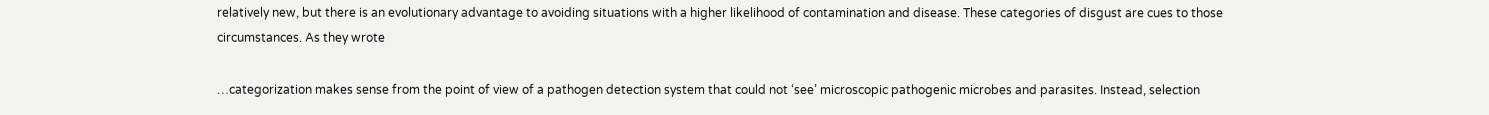relatively new, but there is an evolutionary advantage to avoiding situations with a higher likelihood of contamination and disease. These categories of disgust are cues to those circumstances. As they wrote

…categorization makes sense from the point of view of a pathogen detection system that could not ‘see’ microscopic pathogenic microbes and parasites. Instead, selection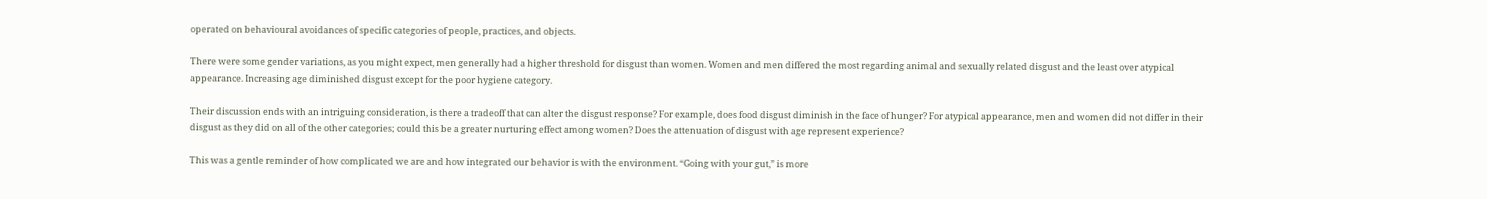operated on behavioural avoidances of specific categories of people, practices, and objects.

There were some gender variations, as you might expect, men generally had a higher threshold for disgust than women. Women and men differed the most regarding animal and sexually related disgust and the least over atypical appearance. Increasing age diminished disgust except for the poor hygiene category.

Their discussion ends with an intriguing consideration, is there a tradeoff that can alter the disgust response? For example, does food disgust diminish in the face of hunger? For atypical appearance, men and women did not differ in their disgust as they did on all of the other categories; could this be a greater nurturing effect among women? Does the attenuation of disgust with age represent experience?

This was a gentle reminder of how complicated we are and how integrated our behavior is with the environment. “Going with your gut,” is more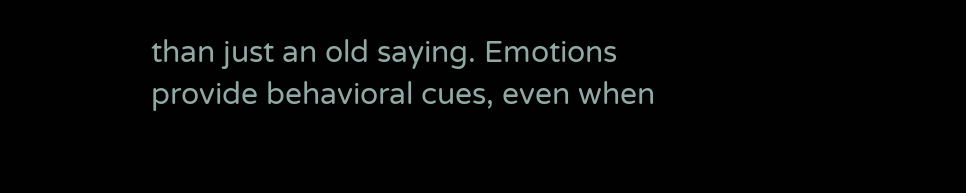than just an old saying. Emotions provide behavioral cues, even when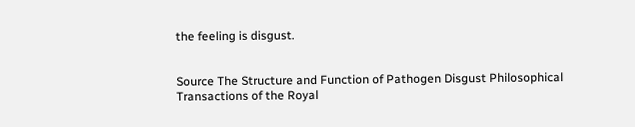the feeling is disgust.


Source The Structure and Function of Pathogen Disgust Philosophical Transactions of the Royal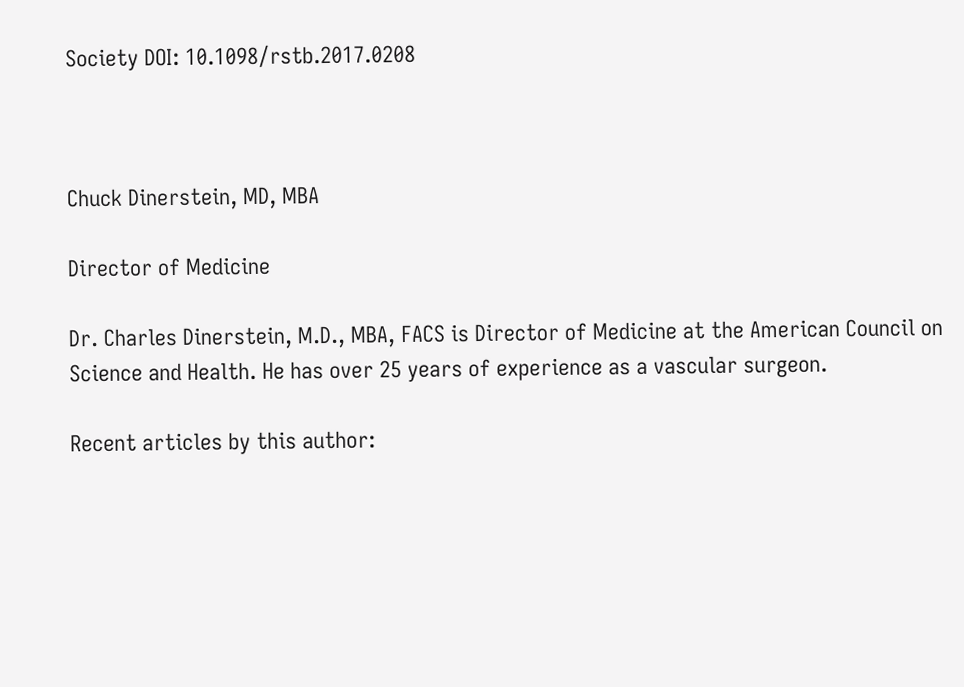Society DOI: 10.1098/rstb.2017.0208



Chuck Dinerstein, MD, MBA

Director of Medicine

Dr. Charles Dinerstein, M.D., MBA, FACS is Director of Medicine at the American Council on Science and Health. He has over 25 years of experience as a vascular surgeon.

Recent articles by this author: